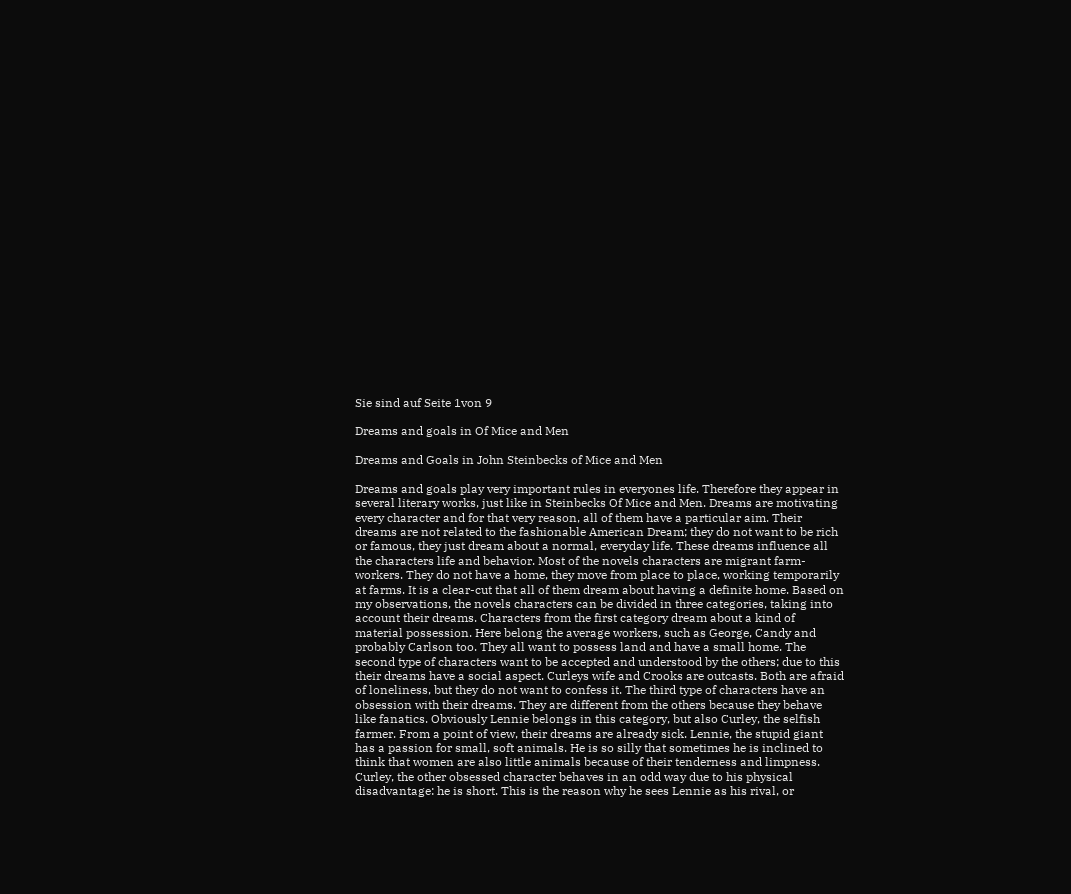Sie sind auf Seite 1von 9

Dreams and goals in Of Mice and Men

Dreams and Goals in John Steinbecks of Mice and Men

Dreams and goals play very important rules in everyones life. Therefore they appear in several literary works, just like in Steinbecks Of Mice and Men. Dreams are motivating every character and for that very reason, all of them have a particular aim. Their dreams are not related to the fashionable American Dream; they do not want to be rich or famous, they just dream about a normal, everyday life. These dreams influence all the characters life and behavior. Most of the novels characters are migrant farm-workers. They do not have a home, they move from place to place, working temporarily at farms. It is a clear-cut that all of them dream about having a definite home. Based on my observations, the novels characters can be divided in three categories, taking into account their dreams. Characters from the first category dream about a kind of material possession. Here belong the average workers, such as George, Candy and probably Carlson too. They all want to possess land and have a small home. The second type of characters want to be accepted and understood by the others; due to this their dreams have a social aspect. Curleys wife and Crooks are outcasts. Both are afraid of loneliness, but they do not want to confess it. The third type of characters have an obsession with their dreams. They are different from the others because they behave like fanatics. Obviously Lennie belongs in this category, but also Curley, the selfish farmer. From a point of view, their dreams are already sick. Lennie, the stupid giant has a passion for small, soft animals. He is so silly that sometimes he is inclined to think that women are also little animals because of their tenderness and limpness. Curley, the other obsessed character behaves in an odd way due to his physical disadvantage: he is short. This is the reason why he sees Lennie as his rival, or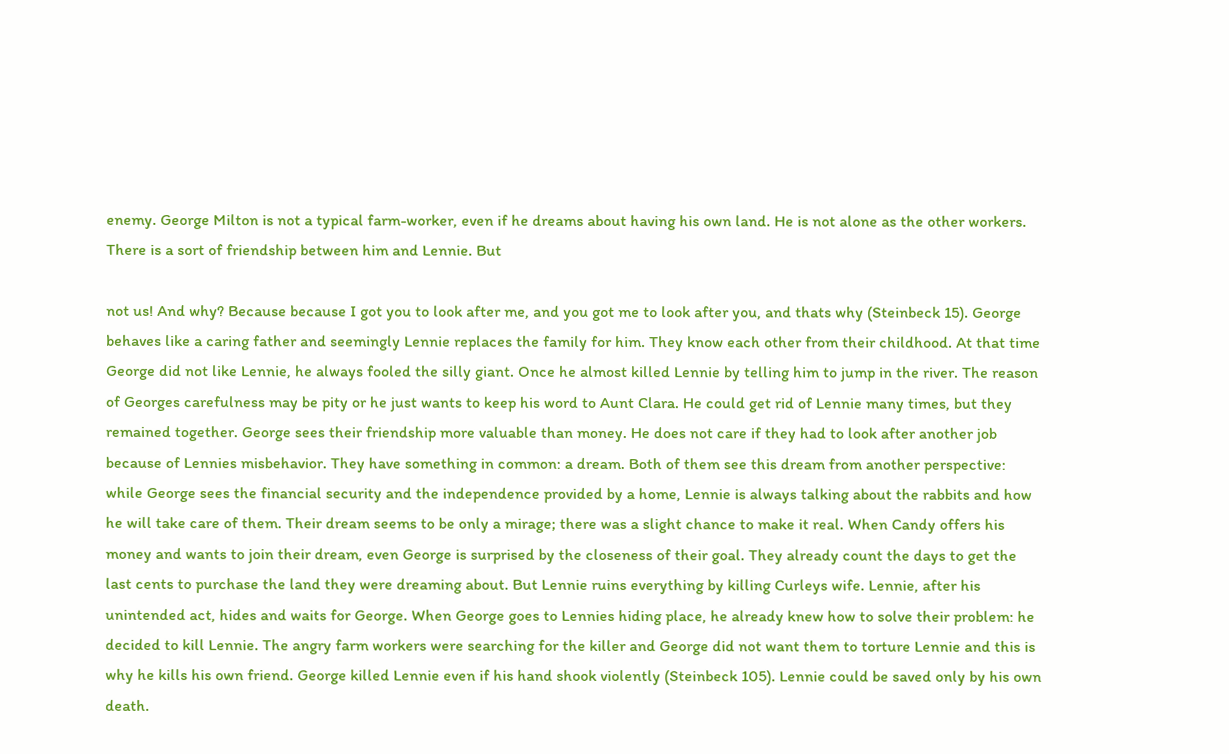enemy. George Milton is not a typical farm-worker, even if he dreams about having his own land. He is not alone as the other workers. There is a sort of friendship between him and Lennie. But

not us! And why? Because because I got you to look after me, and you got me to look after you, and thats why (Steinbeck 15). George behaves like a caring father and seemingly Lennie replaces the family for him. They know each other from their childhood. At that time George did not like Lennie, he always fooled the silly giant. Once he almost killed Lennie by telling him to jump in the river. The reason of Georges carefulness may be pity or he just wants to keep his word to Aunt Clara. He could get rid of Lennie many times, but they remained together. George sees their friendship more valuable than money. He does not care if they had to look after another job because of Lennies misbehavior. They have something in common: a dream. Both of them see this dream from another perspective: while George sees the financial security and the independence provided by a home, Lennie is always talking about the rabbits and how he will take care of them. Their dream seems to be only a mirage; there was a slight chance to make it real. When Candy offers his money and wants to join their dream, even George is surprised by the closeness of their goal. They already count the days to get the last cents to purchase the land they were dreaming about. But Lennie ruins everything by killing Curleys wife. Lennie, after his unintended act, hides and waits for George. When George goes to Lennies hiding place, he already knew how to solve their problem: he decided to kill Lennie. The angry farm workers were searching for the killer and George did not want them to torture Lennie and this is why he kills his own friend. George killed Lennie even if his hand shook violently (Steinbeck 105). Lennie could be saved only by his own death.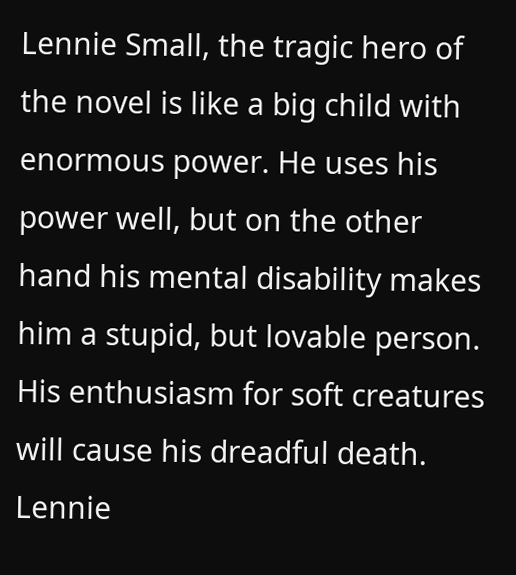Lennie Small, the tragic hero of the novel is like a big child with enormous power. He uses his power well, but on the other hand his mental disability makes him a stupid, but lovable person. His enthusiasm for soft creatures will cause his dreadful death. Lennie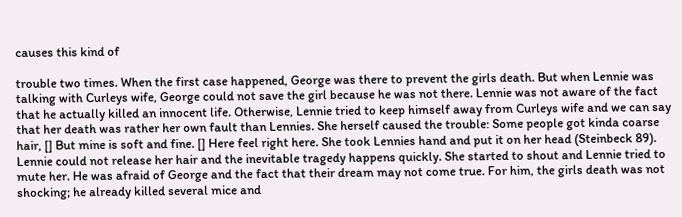causes this kind of

trouble two times. When the first case happened, George was there to prevent the girls death. But when Lennie was talking with Curleys wife, George could not save the girl because he was not there. Lennie was not aware of the fact that he actually killed an innocent life. Otherwise, Lennie tried to keep himself away from Curleys wife and we can say that her death was rather her own fault than Lennies. She herself caused the trouble: Some people got kinda coarse hair, [] But mine is soft and fine. [] Here feel right here. She took Lennies hand and put it on her head (Steinbeck 89). Lennie could not release her hair and the inevitable tragedy happens quickly. She started to shout and Lennie tried to mute her. He was afraid of George and the fact that their dream may not come true. For him, the girls death was not shocking; he already killed several mice and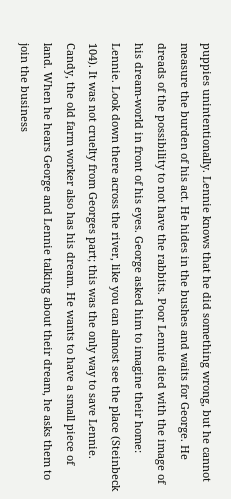puppies unintentionally. Lennie knows that he did something wrong, but he cannot measure the burden of his act. He hides in the bushes and waits for George. He dreads of the possibility to not have the rabbits. Poor Lennie died with the image of his dream-world in front of his eyes. George asked him to imagine their home: Lennie. Look down there across the river, like you can almost see the place (Steinbeck 104). It was not cruelty from Georges part; this was the only way to save Lennie. Candy, the old farm worker also has his dream. He wants to have a small piece of land. When he hears George and Lennie talking about their dream, he asks them to join the business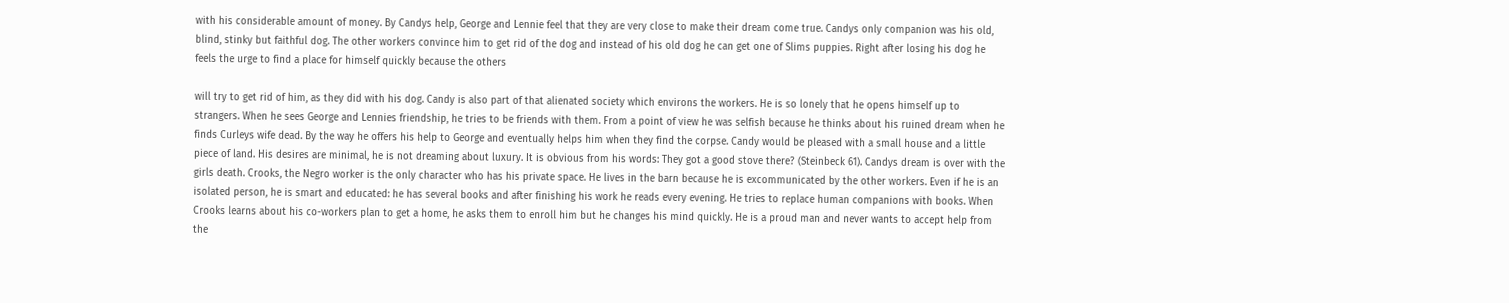with his considerable amount of money. By Candys help, George and Lennie feel that they are very close to make their dream come true. Candys only companion was his old, blind, stinky but faithful dog. The other workers convince him to get rid of the dog and instead of his old dog he can get one of Slims puppies. Right after losing his dog he feels the urge to find a place for himself quickly because the others

will try to get rid of him, as they did with his dog. Candy is also part of that alienated society which environs the workers. He is so lonely that he opens himself up to strangers. When he sees George and Lennies friendship, he tries to be friends with them. From a point of view he was selfish because he thinks about his ruined dream when he finds Curleys wife dead. By the way he offers his help to George and eventually helps him when they find the corpse. Candy would be pleased with a small house and a little piece of land. His desires are minimal, he is not dreaming about luxury. It is obvious from his words: They got a good stove there? (Steinbeck 61). Candys dream is over with the girls death. Crooks, the Negro worker is the only character who has his private space. He lives in the barn because he is excommunicated by the other workers. Even if he is an isolated person, he is smart and educated: he has several books and after finishing his work he reads every evening. He tries to replace human companions with books. When Crooks learns about his co-workers plan to get a home, he asks them to enroll him but he changes his mind quickly. He is a proud man and never wants to accept help from the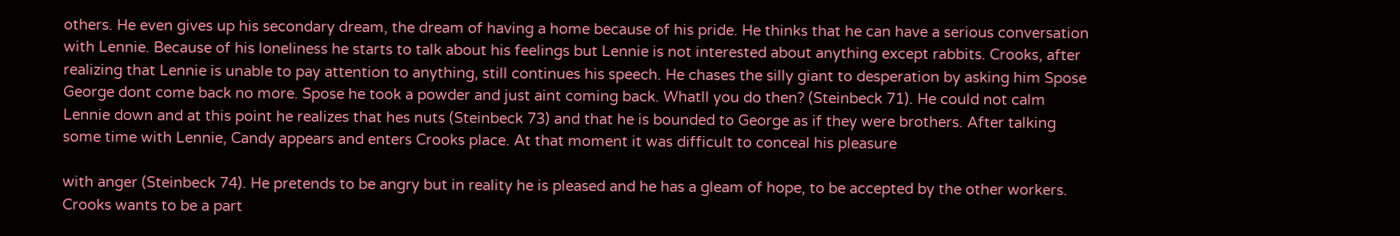others. He even gives up his secondary dream, the dream of having a home because of his pride. He thinks that he can have a serious conversation with Lennie. Because of his loneliness he starts to talk about his feelings but Lennie is not interested about anything except rabbits. Crooks, after realizing that Lennie is unable to pay attention to anything, still continues his speech. He chases the silly giant to desperation by asking him Spose George dont come back no more. Spose he took a powder and just aint coming back. Whatll you do then? (Steinbeck 71). He could not calm Lennie down and at this point he realizes that hes nuts (Steinbeck 73) and that he is bounded to George as if they were brothers. After talking some time with Lennie, Candy appears and enters Crooks place. At that moment it was difficult to conceal his pleasure

with anger (Steinbeck 74). He pretends to be angry but in reality he is pleased and he has a gleam of hope, to be accepted by the other workers. Crooks wants to be a part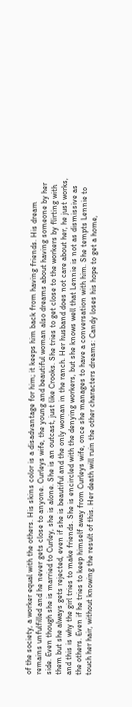of the society, a worker equal with the others. His skins color is a disadvantage for him; it keeps him back from having friends. His dream remains unfulfilled and he never gets close to anyone. Curleys wife, the young and beautiful woman also dreams about having someone by her side. Even though she is married to Curley, she is alone. She is an outcast, just like Crooks. She tries to get close to the workers by flirting with them but she always gets rejected, even if she is beautiful and the only woman in the ranch. Her husband does not care about her, he just works, and this is why the girl tries to make friends. She is encircled with the denying workers, but she knows well that Lennie is not as dismissive as the others. Even if he tries to keep himself away from Curleys wife, once she manages to have a conversation with him. She tempts Lennie to touch her hair, without knowing the result of this. Her death will ruin the other characters dreams: Candy loses his hope to get a home,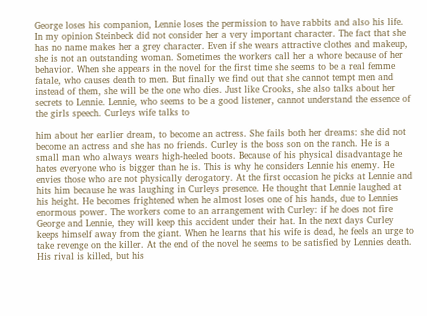George loses his companion, Lennie loses the permission to have rabbits and also his life. In my opinion Steinbeck did not consider her a very important character. The fact that she has no name makes her a grey character. Even if she wears attractive clothes and makeup, she is not an outstanding woman. Sometimes the workers call her a whore because of her behavior. When she appears in the novel for the first time she seems to be a real femme fatale, who causes death to men. But finally we find out that she cannot tempt men and instead of them, she will be the one who dies. Just like Crooks, she also talks about her secrets to Lennie. Lennie, who seems to be a good listener, cannot understand the essence of the girls speech. Curleys wife talks to

him about her earlier dream, to become an actress. She fails both her dreams: she did not become an actress and she has no friends. Curley is the boss son on the ranch. He is a small man who always wears high-heeled boots. Because of his physical disadvantage he hates everyone who is bigger than he is. This is why he considers Lennie his enemy. He envies those who are not physically derogatory. At the first occasion he picks at Lennie and hits him because he was laughing in Curleys presence. He thought that Lennie laughed at his height. He becomes frightened when he almost loses one of his hands, due to Lennies enormous power. The workers come to an arrangement with Curley: if he does not fire George and Lennie, they will keep this accident under their hat. In the next days Curley keeps himself away from the giant. When he learns that his wife is dead, he feels an urge to take revenge on the killer. At the end of the novel he seems to be satisfied by Lennies death. His rival is killed, but his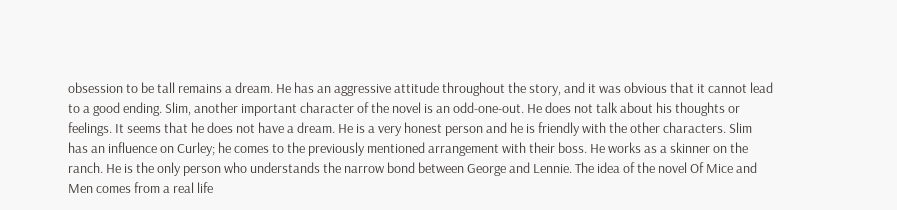obsession to be tall remains a dream. He has an aggressive attitude throughout the story, and it was obvious that it cannot lead to a good ending. Slim, another important character of the novel is an odd-one-out. He does not talk about his thoughts or feelings. It seems that he does not have a dream. He is a very honest person and he is friendly with the other characters. Slim has an influence on Curley; he comes to the previously mentioned arrangement with their boss. He works as a skinner on the ranch. He is the only person who understands the narrow bond between George and Lennie. The idea of the novel Of Mice and Men comes from a real life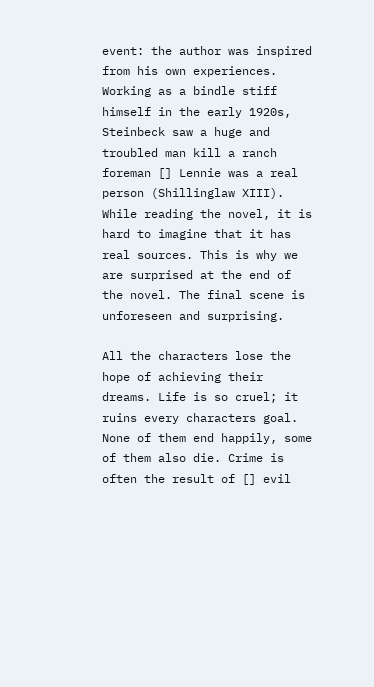event: the author was inspired from his own experiences. Working as a bindle stiff himself in the early 1920s, Steinbeck saw a huge and troubled man kill a ranch foreman [] Lennie was a real person (Shillinglaw XIII). While reading the novel, it is hard to imagine that it has real sources. This is why we are surprised at the end of the novel. The final scene is unforeseen and surprising.

All the characters lose the hope of achieving their dreams. Life is so cruel; it ruins every characters goal. None of them end happily, some of them also die. Crime is often the result of [] evil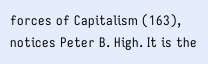forces of Capitalism (163), notices Peter B. High. It is the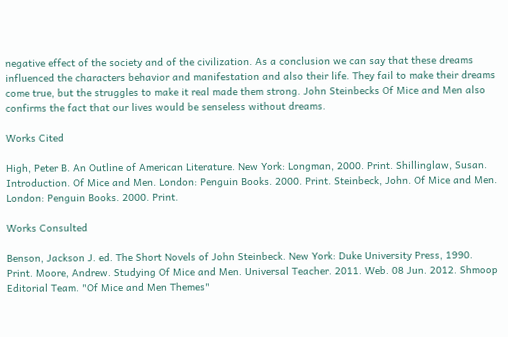negative effect of the society and of the civilization. As a conclusion we can say that these dreams influenced the characters behavior and manifestation and also their life. They fail to make their dreams come true, but the struggles to make it real made them strong. John Steinbecks Of Mice and Men also confirms the fact that our lives would be senseless without dreams.

Works Cited

High, Peter B. An Outline of American Literature. New York: Longman, 2000. Print. Shillinglaw, Susan. Introduction. Of Mice and Men. London: Penguin Books. 2000. Print. Steinbeck, John. Of Mice and Men. London: Penguin Books. 2000. Print.

Works Consulted

Benson, Jackson J. ed. The Short Novels of John Steinbeck. New York: Duke University Press, 1990. Print. Moore, Andrew. Studying Of Mice and Men. Universal Teacher. 2011. Web. 08 Jun. 2012. Shmoop Editorial Team. "Of Mice and Men Themes"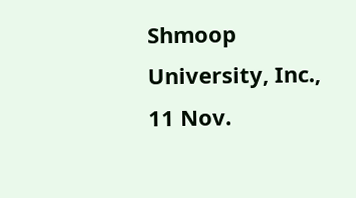Shmoop University, Inc., 11 Nov.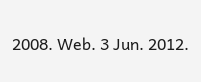2008. Web. 3 Jun. 2012.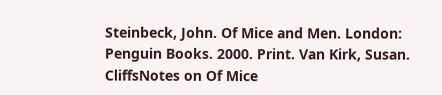Steinbeck, John. Of Mice and Men. London: Penguin Books. 2000. Print. Van Kirk, Susan. CliffsNotes on Of Mice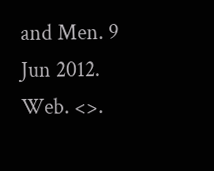and Men. 9 Jun 2012. Web. <>.